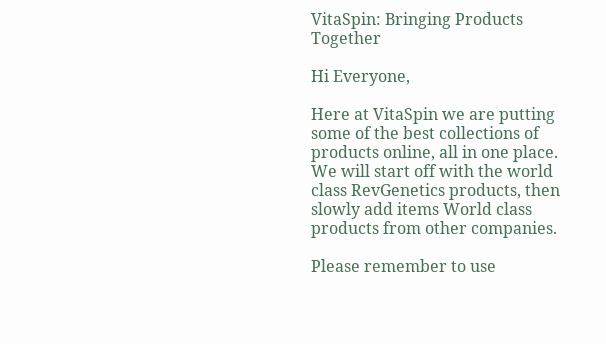VitaSpin: Bringing Products Together

Hi Everyone,

Here at VitaSpin we are putting some of the best collections of products online, all in one place. We will start off with the world class RevGenetics products, then slowly add items World class products from other companies.

Please remember to use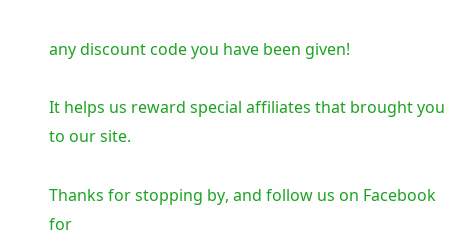any discount code you have been given!

It helps us reward special affiliates that brought you to our site.

Thanks for stopping by, and follow us on Facebook for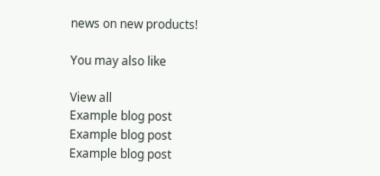news on new products!

You may also like

View all
Example blog post
Example blog post
Example blog post